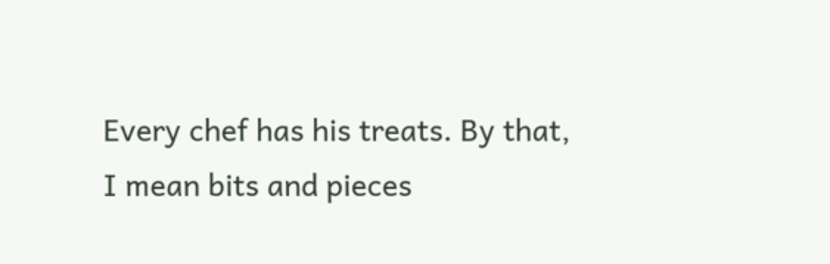Every chef has his treats. By that, I mean bits and pieces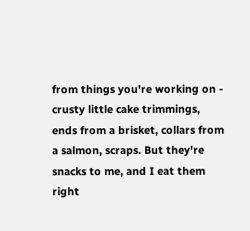from things you're working on - crusty little cake trimmings, ends from a brisket, collars from a salmon, scraps. But they're snacks to me, and I eat them right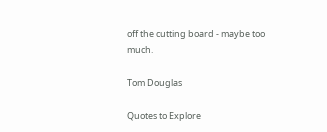off the cutting board - maybe too much.

Tom Douglas

Quotes to Explore